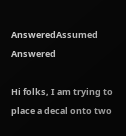AnsweredAssumed Answered

Hi folks, I am trying to place a decal onto two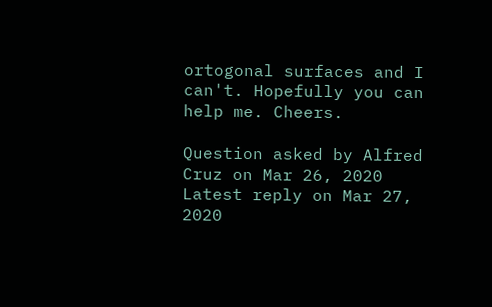ortogonal surfaces and I can't. Hopefully you can help me. Cheers.

Question asked by Alfred Cruz on Mar 26, 2020
Latest reply on Mar 27, 2020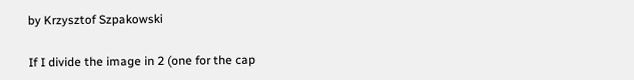by Krzysztof Szpakowski

If I divide the image in 2 (one for the cap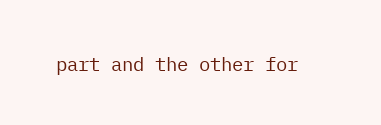part and the other for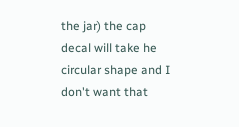the jar) the cap decal will take he circular shape and I don't want that